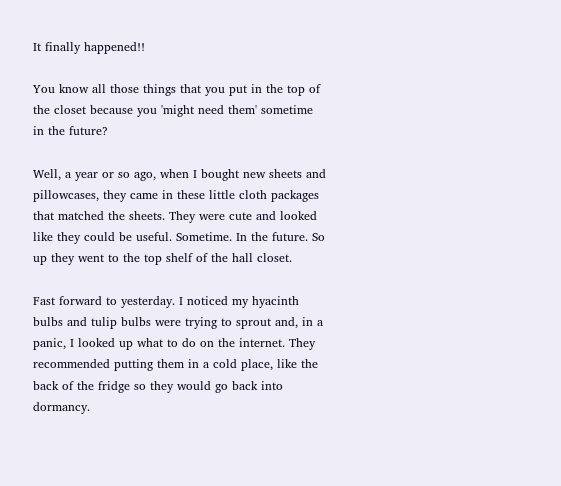It finally happened!!

You know all those things that you put in the top of the closet because you 'might need them' sometime in the future?

Well, a year or so ago, when I bought new sheets and pillowcases, they came in these little cloth packages that matched the sheets. They were cute and looked like they could be useful. Sometime. In the future. So up they went to the top shelf of the hall closet.

Fast forward to yesterday. I noticed my hyacinth bulbs and tulip bulbs were trying to sprout and, in a panic, I looked up what to do on the internet. They recommended putting them in a cold place, like the back of the fridge so they would go back into dormancy.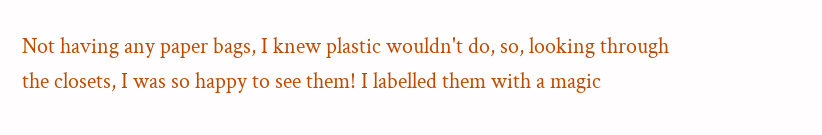Not having any paper bags, I knew plastic wouldn't do, so, looking through the closets, I was so happy to see them! I labelled them with a magic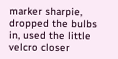marker sharpie, dropped the bulbs in, used the little velcro closer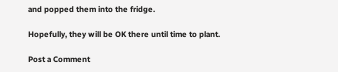and popped them into the fridge.

Hopefully, they will be OK there until time to plant.

Post a Comment